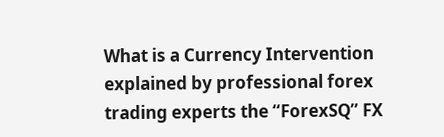What is a Currency Intervention explained by professional forex trading experts the “ForexSQ” FX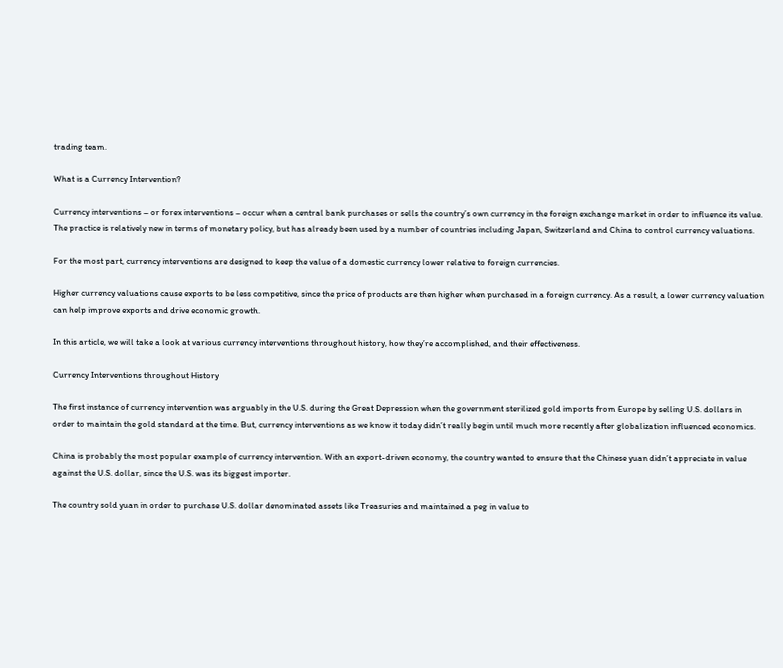trading team.

What is a Currency Intervention?

Currency interventions – or forex interventions – occur when a central bank purchases or sells the country’s own currency in the foreign exchange market in order to influence its value. The practice is relatively new in terms of monetary policy, but has already been used by a number of countries including Japan, Switzerland and China to control currency valuations.

For the most part, currency interventions are designed to keep the value of a domestic currency lower relative to foreign currencies.

Higher currency valuations cause exports to be less competitive, since the price of products are then higher when purchased in a foreign currency. As a result, a lower currency valuation can help improve exports and drive economic growth.

In this article, we will take a look at various currency interventions throughout history, how they’re accomplished, and their effectiveness.

Currency Interventions throughout History

The first instance of currency intervention was arguably in the U.S. during the Great Depression when the government sterilized gold imports from Europe by selling U.S. dollars in order to maintain the gold standard at the time. But, currency interventions as we know it today didn’t really begin until much more recently after globalization influenced economics.

China is probably the most popular example of currency intervention. With an export-driven economy, the country wanted to ensure that the Chinese yuan didn’t appreciate in value against the U.S. dollar, since the U.S. was its biggest importer.

The country sold yuan in order to purchase U.S. dollar denominated assets like Treasuries and maintained a peg in value to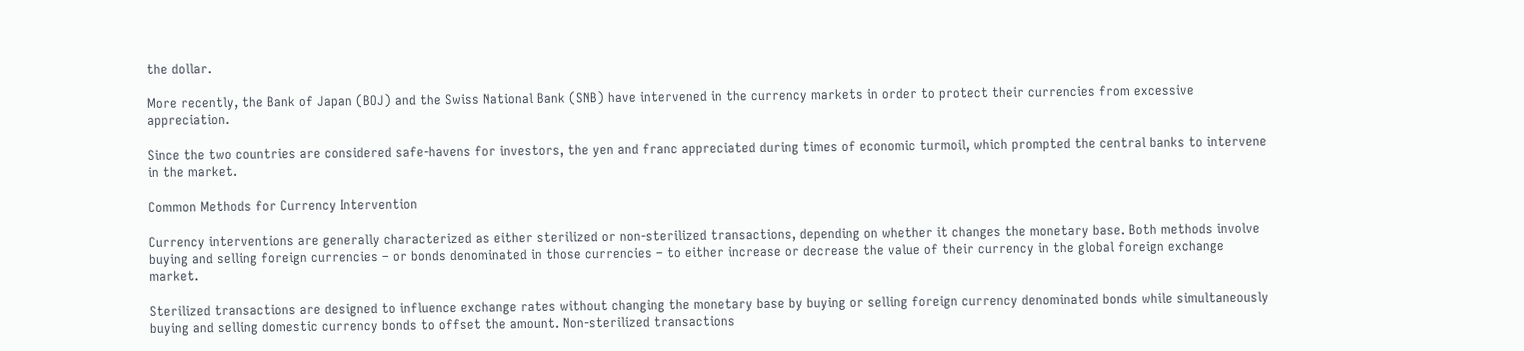the dollar.

More recently, the Bank of Japan (BOJ) and the Swiss National Bank (SNB) have intervened in the currency markets in order to protect their currencies from excessive appreciation.

Since the two countries are considered safe-havens for investors, the yen and franc appreciated during times of economic turmoil, which prompted the central banks to intervene in the market.

Common Methods for Currency Intervention

Currency interventions are generally characterized as either sterilized or non-sterilized transactions, depending on whether it changes the monetary base. Both methods involve buying and selling foreign currencies – or bonds denominated in those currencies – to either increase or decrease the value of their currency in the global foreign exchange market.

Sterilized transactions are designed to influence exchange rates without changing the monetary base by buying or selling foreign currency denominated bonds while simultaneously buying and selling domestic currency bonds to offset the amount. Non-sterilized transactions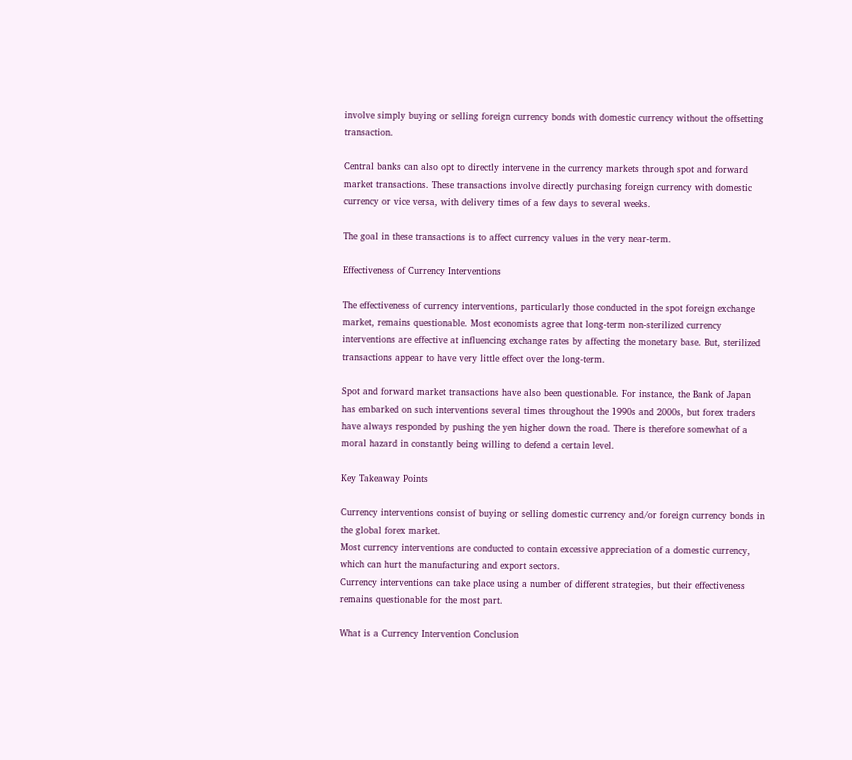involve simply buying or selling foreign currency bonds with domestic currency without the offsetting transaction.

Central banks can also opt to directly intervene in the currency markets through spot and forward market transactions. These transactions involve directly purchasing foreign currency with domestic currency or vice versa, with delivery times of a few days to several weeks.

The goal in these transactions is to affect currency values in the very near-term.

Effectiveness of Currency Interventions

The effectiveness of currency interventions, particularly those conducted in the spot foreign exchange market, remains questionable. Most economists agree that long-term non-sterilized currency interventions are effective at influencing exchange rates by affecting the monetary base. But, sterilized transactions appear to have very little effect over the long-term.

Spot and forward market transactions have also been questionable. For instance, the Bank of Japan has embarked on such interventions several times throughout the 1990s and 2000s, but forex traders have always responded by pushing the yen higher down the road. There is therefore somewhat of a moral hazard in constantly being willing to defend a certain level.

Key Takeaway Points

Currency interventions consist of buying or selling domestic currency and/or foreign currency bonds in the global forex market.
Most currency interventions are conducted to contain excessive appreciation of a domestic currency, which can hurt the manufacturing and export sectors.
Currency interventions can take place using a number of different strategies, but their effectiveness remains questionable for the most part.

What is a Currency Intervention Conclusion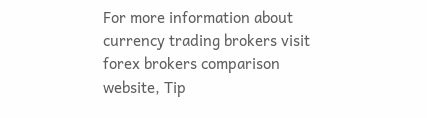For more information about currency trading brokers visit forex brokers comparison website, Tip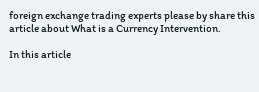foreign exchange trading experts please by share this article about What is a Currency Intervention.

In this article